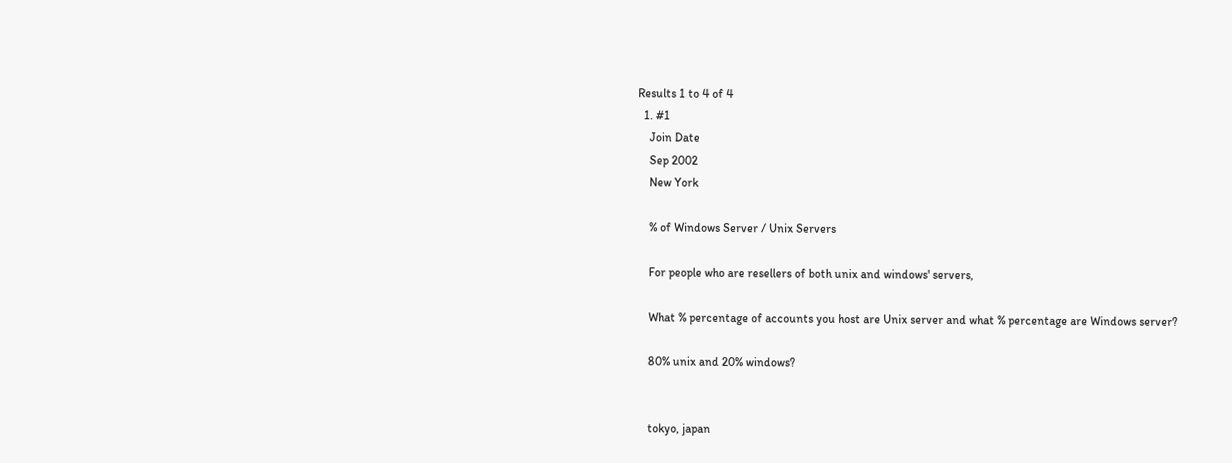Results 1 to 4 of 4
  1. #1
    Join Date
    Sep 2002
    New York

    % of Windows Server / Unix Servers

    For people who are resellers of both unix and windows' servers,

    What % percentage of accounts you host are Unix server and what % percentage are Windows server?

    80% unix and 20% windows?


    tokyo, japan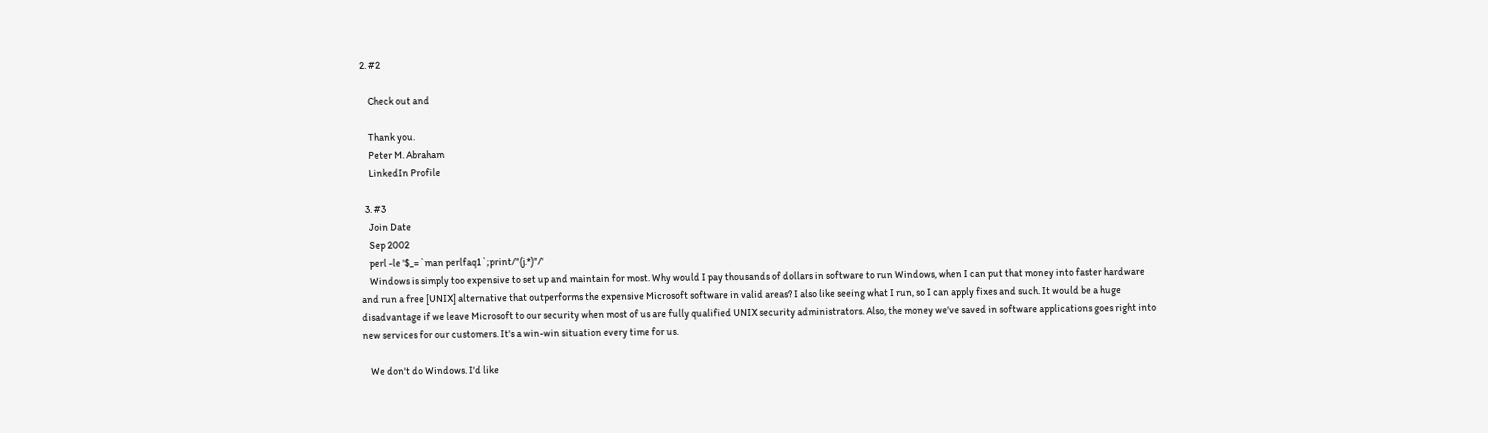2. #2

    Check out and

    Thank you.
    Peter M. Abraham
    LinkedIn Profile

  3. #3
    Join Date
    Sep 2002
    perl -le '$_=`man perlfaq1`;print/"(j.*)"/'
    Windows is simply too expensive to set up and maintain for most. Why would I pay thousands of dollars in software to run Windows, when I can put that money into faster hardware and run a free [UNIX] alternative that outperforms the expensive Microsoft software in valid areas? I also like seeing what I run, so I can apply fixes and such. It would be a huge disadvantage if we leave Microsoft to our security when most of us are fully qualified UNIX security administrators. Also, the money we've saved in software applications goes right into new services for our customers. It's a win-win situation every time for us.

    We don't do Windows. I'd like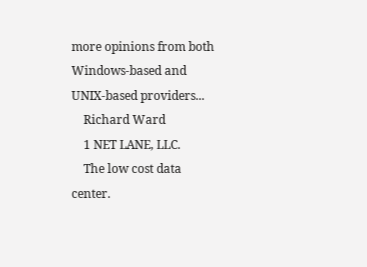more opinions from both Windows-based and UNIX-based providers...
    Richard Ward
    1 NET LANE, LLC.
    The low cost data center.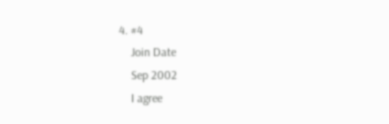4. #4
    Join Date
    Sep 2002
    I agree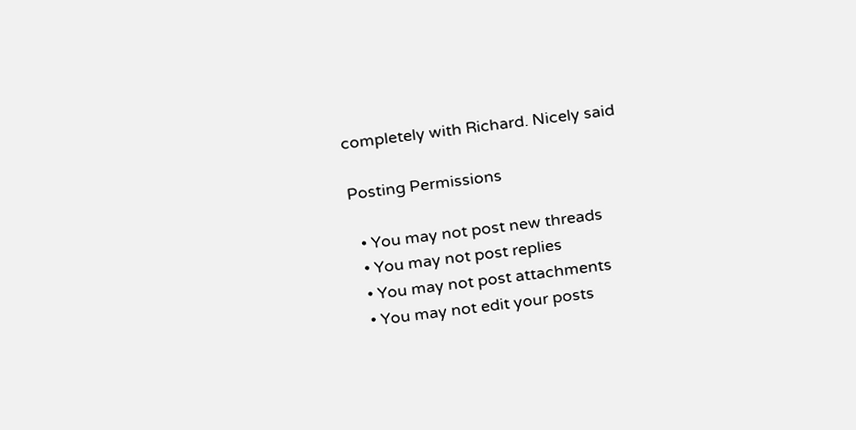completely with Richard. Nicely said

Posting Permissions

  • You may not post new threads
  • You may not post replies
  • You may not post attachments
  • You may not edit your posts